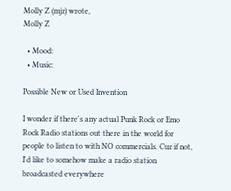Molly Z (mjz) wrote,
Molly Z

  • Mood:
  • Music:

Possible New or Used Invention

I wonder if there's any actual Punk Rock or Emo Rock Radio stations out there in the world for people to listen to with NO commercials. Cuz if not, I'd like to somehow make a radio station broadcasted everywhere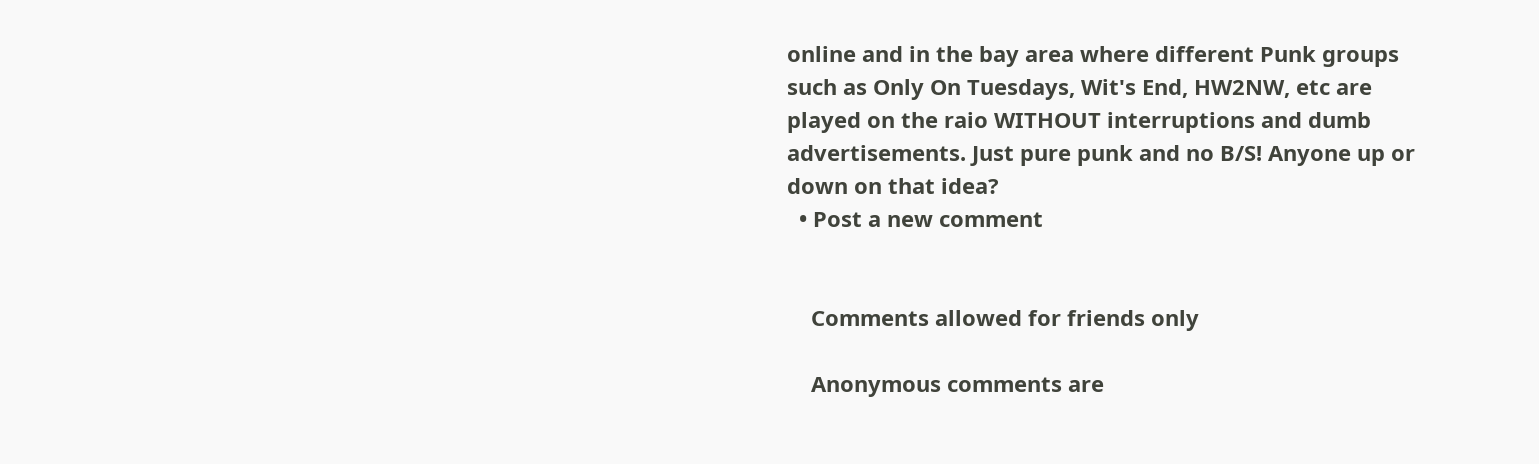online and in the bay area where different Punk groups such as Only On Tuesdays, Wit's End, HW2NW, etc are played on the raio WITHOUT interruptions and dumb advertisements. Just pure punk and no B/S! Anyone up or down on that idea?
  • Post a new comment


    Comments allowed for friends only

    Anonymous comments are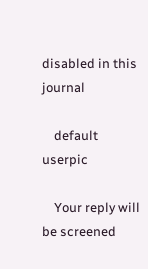disabled in this journal

    default userpic

    Your reply will be screened